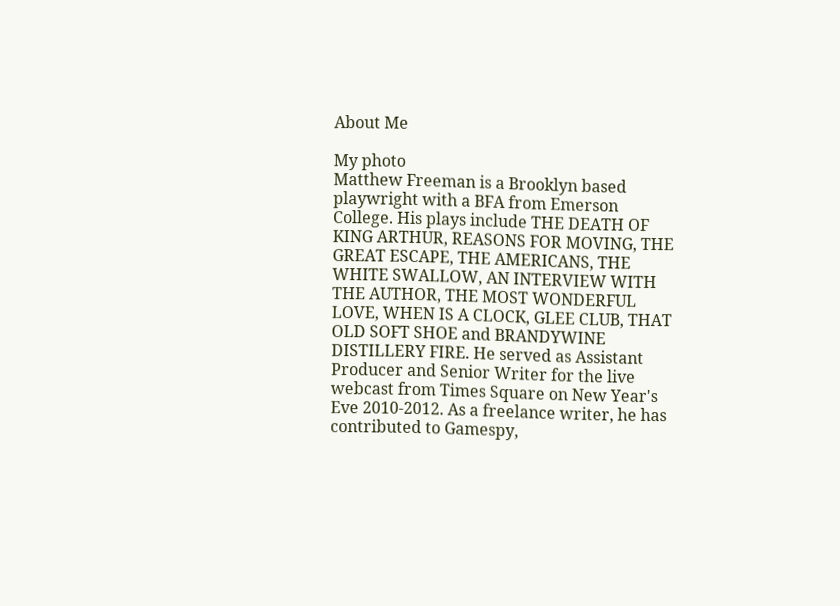About Me

My photo
Matthew Freeman is a Brooklyn based playwright with a BFA from Emerson College. His plays include THE DEATH OF KING ARTHUR, REASONS FOR MOVING, THE GREAT ESCAPE, THE AMERICANS, THE WHITE SWALLOW, AN INTERVIEW WITH THE AUTHOR, THE MOST WONDERFUL LOVE, WHEN IS A CLOCK, GLEE CLUB, THAT OLD SOFT SHOE and BRANDYWINE DISTILLERY FIRE. He served as Assistant Producer and Senior Writer for the live webcast from Times Square on New Year's Eve 2010-2012. As a freelance writer, he has contributed to Gamespy,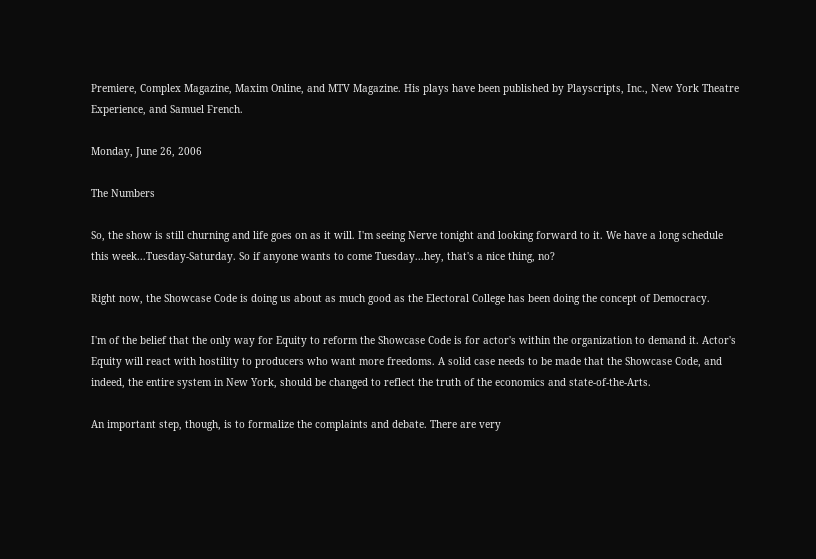Premiere, Complex Magazine, Maxim Online, and MTV Magazine. His plays have been published by Playscripts, Inc., New York Theatre Experience, and Samuel French.

Monday, June 26, 2006

The Numbers

So, the show is still churning and life goes on as it will. I'm seeing Nerve tonight and looking forward to it. We have a long schedule this week...Tuesday-Saturday. So if anyone wants to come Tuesday...hey, that's a nice thing, no?

Right now, the Showcase Code is doing us about as much good as the Electoral College has been doing the concept of Democracy.

I'm of the belief that the only way for Equity to reform the Showcase Code is for actor's within the organization to demand it. Actor's Equity will react with hostility to producers who want more freedoms. A solid case needs to be made that the Showcase Code, and indeed, the entire system in New York, should be changed to reflect the truth of the economics and state-of-the-Arts.

An important step, though, is to formalize the complaints and debate. There are very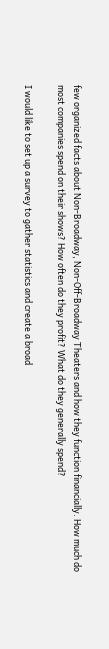few organized facts about Non-Broadway, Non-Off-Broadway Theaters and how they function financially. How much do most companies spend on their shows? How often do they profit? What do they generally spend?

I would like to set up a survey to gather statistics and create a broad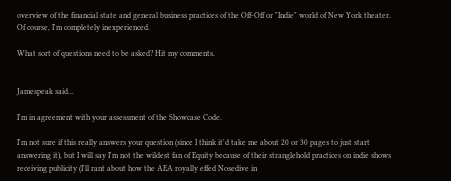overview of the financial state and general business practices of the Off-Off or "Indie" world of New York theater. Of course, I'm completely inexperienced.

What sort of questions need to be asked? Hit my comments.


Jamespeak said...

I'm in agreement with your assessment of the Showcase Code.

I'm not sure if this really answers your question (since I think it'd take me about 20 or 30 pages to just start answering it), but I will say I'm not the wildest fan of Equity because of their stranglehold practices on indie shows receiving publicity (I'll rant about how the AEA royally effed Nosedive in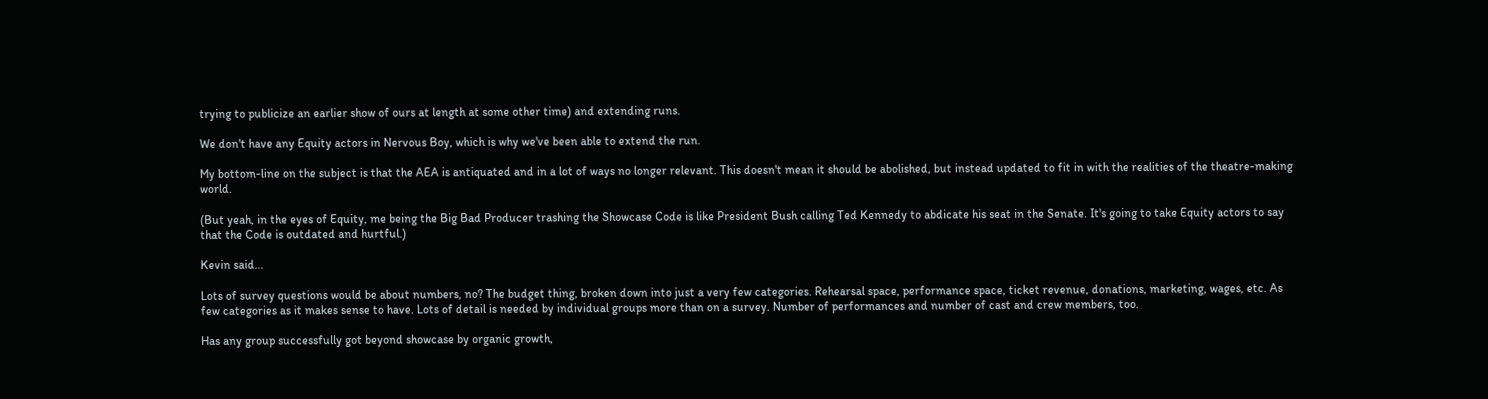trying to publicize an earlier show of ours at length at some other time) and extending runs.

We don't have any Equity actors in Nervous Boy, which is why we've been able to extend the run.

My bottom-line on the subject is that the AEA is antiquated and in a lot of ways no longer relevant. This doesn't mean it should be abolished, but instead updated to fit in with the realities of the theatre-making world.

(But yeah, in the eyes of Equity, me being the Big Bad Producer trashing the Showcase Code is like President Bush calling Ted Kennedy to abdicate his seat in the Senate. It's going to take Equity actors to say that the Code is outdated and hurtful.)

Kevin said...

Lots of survey questions would be about numbers, no? The budget thing, broken down into just a very few categories. Rehearsal space, performance space, ticket revenue, donations, marketing, wages, etc. As few categories as it makes sense to have. Lots of detail is needed by individual groups more than on a survey. Number of performances and number of cast and crew members, too.

Has any group successfully got beyond showcase by organic growth,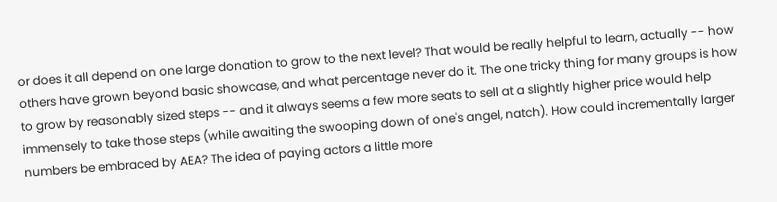or does it all depend on one large donation to grow to the next level? That would be really helpful to learn, actually -- how others have grown beyond basic showcase, and what percentage never do it. The one tricky thing for many groups is how to grow by reasonably sized steps -- and it always seems a few more seats to sell at a slightly higher price would help immensely to take those steps (while awaiting the swooping down of one's angel, natch). How could incrementally larger numbers be embraced by AEA? The idea of paying actors a little more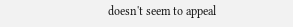doesn't seem to appeal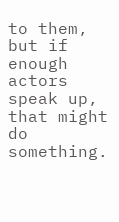to them, but if enough actors speak up, that might do something.